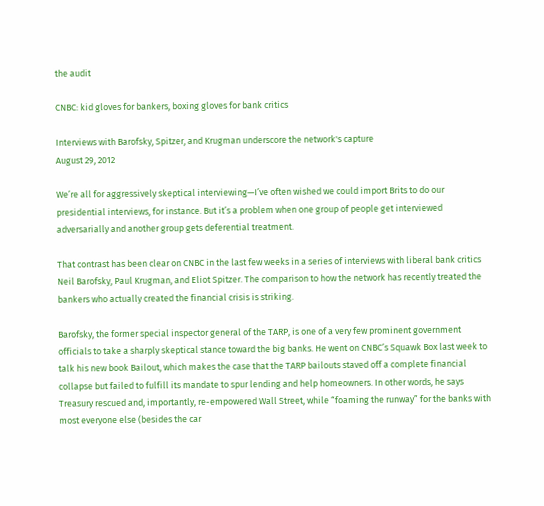the audit

CNBC: kid gloves for bankers, boxing gloves for bank critics

Interviews with Barofsky, Spitzer, and Krugman underscore the network's capture
August 29, 2012

We’re all for aggressively skeptical interviewing—I’ve often wished we could import Brits to do our presidential interviews, for instance. But it’s a problem when one group of people get interviewed adversarially and another group gets deferential treatment.

That contrast has been clear on CNBC in the last few weeks in a series of interviews with liberal bank critics Neil Barofsky, Paul Krugman, and Eliot Spitzer. The comparison to how the network has recently treated the bankers who actually created the financial crisis is striking.

Barofsky, the former special inspector general of the TARP, is one of a very few prominent government officials to take a sharply skeptical stance toward the big banks. He went on CNBC’s Squawk Box last week to talk his new book Bailout, which makes the case that the TARP bailouts staved off a complete financial collapse but failed to fulfill its mandate to spur lending and help homeowners. In other words, he says Treasury rescued and, importantly, re-empowered Wall Street, while “foaming the runway” for the banks with most everyone else (besides the car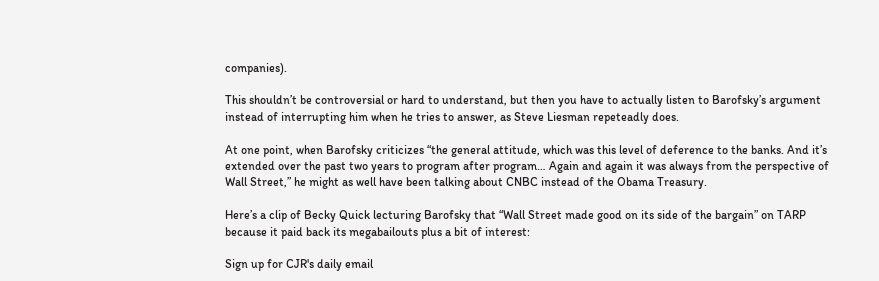companies).

This shouldn’t be controversial or hard to understand, but then you have to actually listen to Barofsky’s argument instead of interrupting him when he tries to answer, as Steve Liesman repeteadly does.

At one point, when Barofsky criticizes “the general attitude, which was this level of deference to the banks. And it’s extended over the past two years to program after program… Again and again it was always from the perspective of Wall Street,” he might as well have been talking about CNBC instead of the Obama Treasury.

Here’s a clip of Becky Quick lecturing Barofsky that “Wall Street made good on its side of the bargain” on TARP because it paid back its megabailouts plus a bit of interest:

Sign up for CJR's daily email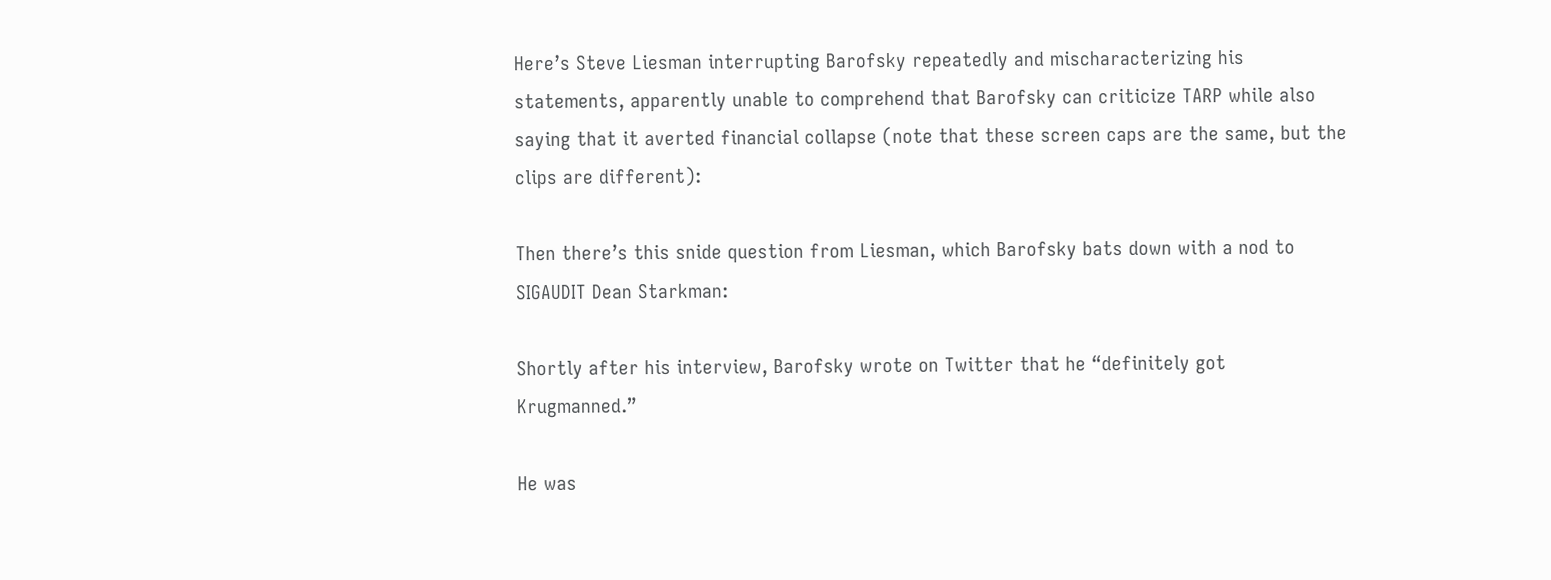Here’s Steve Liesman interrupting Barofsky repeatedly and mischaracterizing his statements, apparently unable to comprehend that Barofsky can criticize TARP while also saying that it averted financial collapse (note that these screen caps are the same, but the clips are different):

Then there’s this snide question from Liesman, which Barofsky bats down with a nod to SIGAUDIT Dean Starkman:

Shortly after his interview, Barofsky wrote on Twitter that he “definitely got Krugmanned.”

He was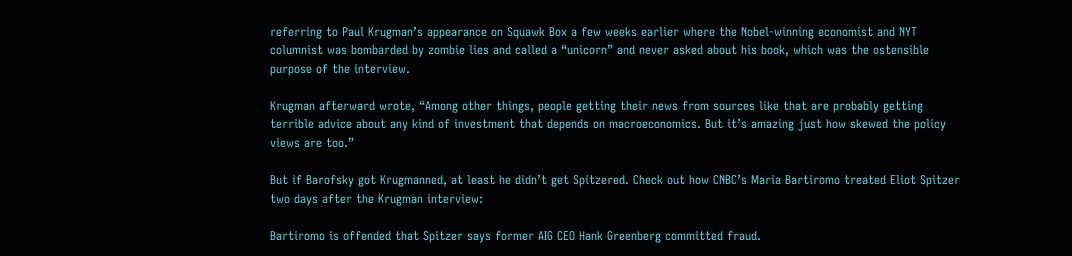referring to Paul Krugman’s appearance on Squawk Box a few weeks earlier where the Nobel-winning economist and NYT columnist was bombarded by zombie lies and called a “unicorn” and never asked about his book, which was the ostensible purpose of the interview.

Krugman afterward wrote, “Among other things, people getting their news from sources like that are probably getting terrible advice about any kind of investment that depends on macroeconomics. But it’s amazing just how skewed the policy views are too.”

But if Barofsky got Krugmanned, at least he didn’t get Spitzered. Check out how CNBC’s Maria Bartiromo treated Eliot Spitzer two days after the Krugman interview:

Bartiromo is offended that Spitzer says former AIG CEO Hank Greenberg committed fraud.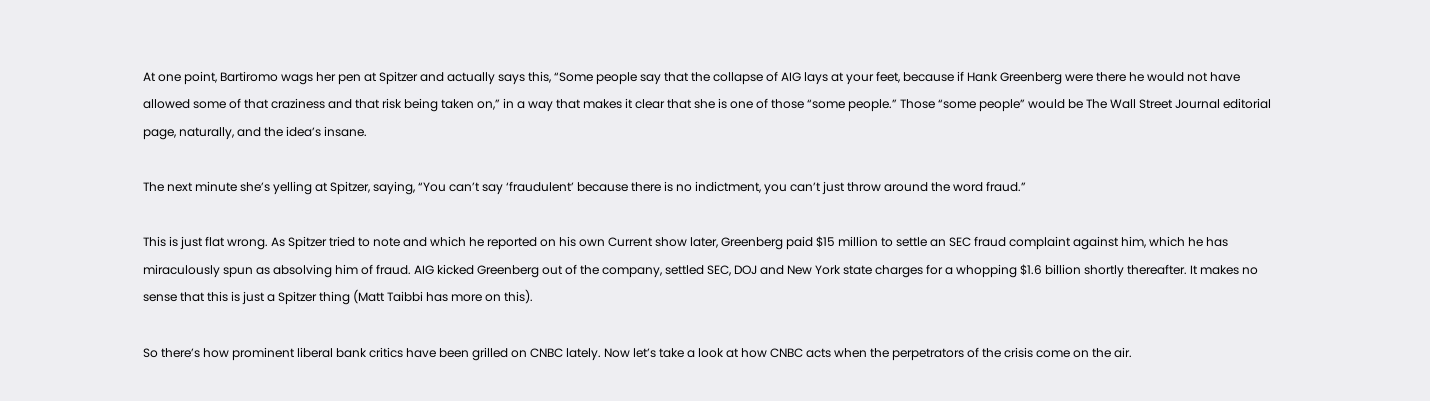At one point, Bartiromo wags her pen at Spitzer and actually says this, “Some people say that the collapse of AIG lays at your feet, because if Hank Greenberg were there he would not have allowed some of that craziness and that risk being taken on,” in a way that makes it clear that she is one of those “some people.” Those “some people” would be The Wall Street Journal editorial page, naturally, and the idea’s insane.

The next minute she’s yelling at Spitzer, saying, “You can’t say ‘fraudulent’ because there is no indictment, you can’t just throw around the word fraud.”

This is just flat wrong. As Spitzer tried to note and which he reported on his own Current show later, Greenberg paid $15 million to settle an SEC fraud complaint against him, which he has miraculously spun as absolving him of fraud. AIG kicked Greenberg out of the company, settled SEC, DOJ and New York state charges for a whopping $1.6 billion shortly thereafter. It makes no sense that this is just a Spitzer thing (Matt Taibbi has more on this).

So there’s how prominent liberal bank critics have been grilled on CNBC lately. Now let’s take a look at how CNBC acts when the perpetrators of the crisis come on the air.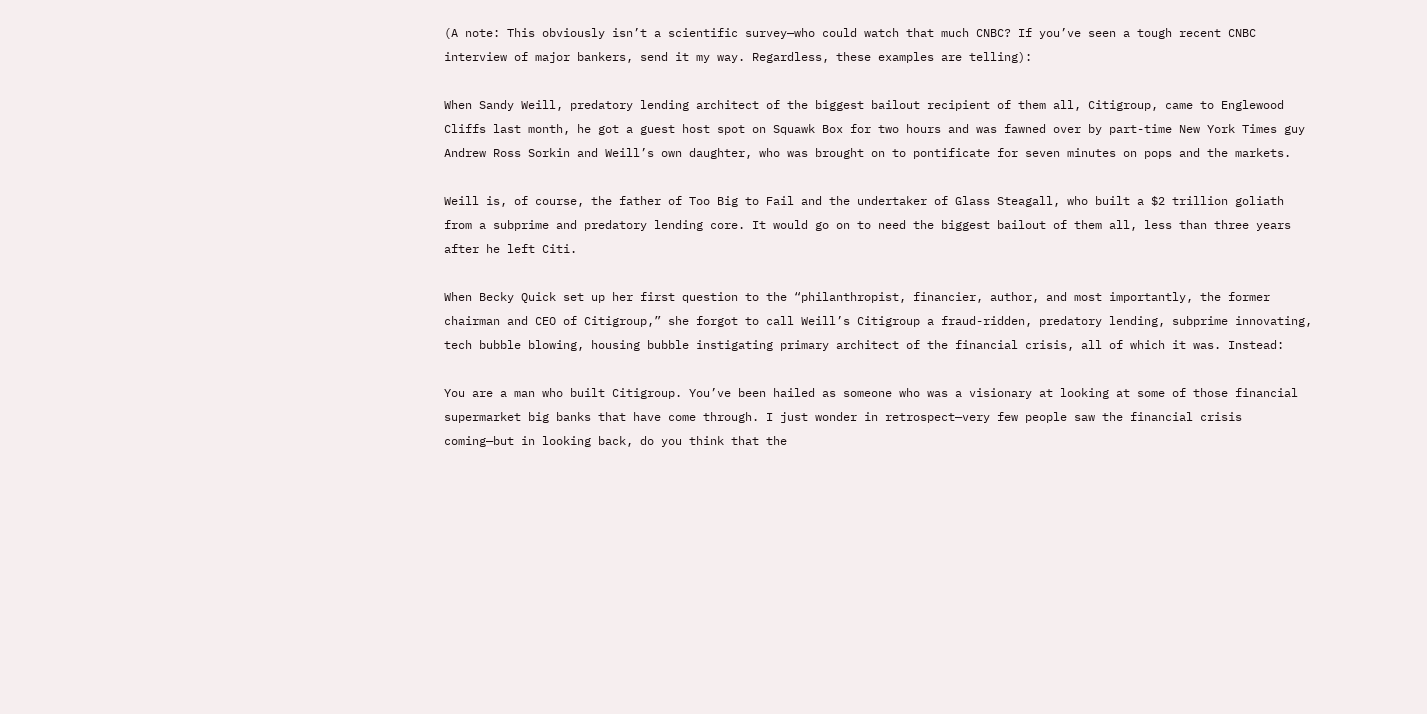(A note: This obviously isn’t a scientific survey—who could watch that much CNBC? If you’ve seen a tough recent CNBC interview of major bankers, send it my way. Regardless, these examples are telling):

When Sandy Weill, predatory lending architect of the biggest bailout recipient of them all, Citigroup, came to Englewood Cliffs last month, he got a guest host spot on Squawk Box for two hours and was fawned over by part-time New York Times guy Andrew Ross Sorkin and Weill’s own daughter, who was brought on to pontificate for seven minutes on pops and the markets.

Weill is, of course, the father of Too Big to Fail and the undertaker of Glass Steagall, who built a $2 trillion goliath from a subprime and predatory lending core. It would go on to need the biggest bailout of them all, less than three years after he left Citi.

When Becky Quick set up her first question to the “philanthropist, financier, author, and most importantly, the former chairman and CEO of Citigroup,” she forgot to call Weill’s Citigroup a fraud-ridden, predatory lending, subprime innovating, tech bubble blowing, housing bubble instigating primary architect of the financial crisis, all of which it was. Instead:

You are a man who built Citigroup. You’ve been hailed as someone who was a visionary at looking at some of those financial supermarket big banks that have come through. I just wonder in retrospect—very few people saw the financial crisis coming—but in looking back, do you think that the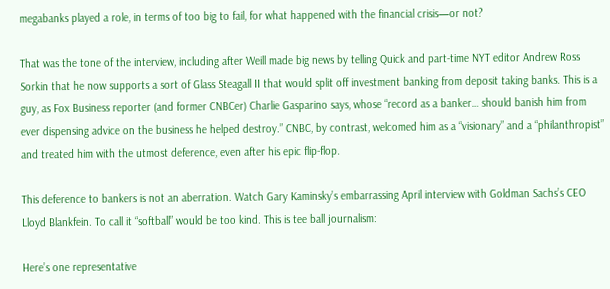megabanks played a role, in terms of too big to fail, for what happened with the financial crisis—or not?

That was the tone of the interview, including after Weill made big news by telling Quick and part-time NYT editor Andrew Ross Sorkin that he now supports a sort of Glass Steagall II that would split off investment banking from deposit taking banks. This is a guy, as Fox Business reporter (and former CNBCer) Charlie Gasparino says, whose “record as a banker… should banish him from ever dispensing advice on the business he helped destroy.” CNBC, by contrast, welcomed him as a “visionary” and a “philanthropist” and treated him with the utmost deference, even after his epic flip-flop.

This deference to bankers is not an aberration. Watch Gary Kaminsky’s embarrassing April interview with Goldman Sachs’s CEO Lloyd Blankfein. To call it “softball” would be too kind. This is tee ball journalism:

Here’s one representative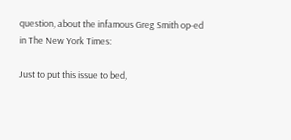question, about the infamous Greg Smith op-ed in The New York Times:

Just to put this issue to bed,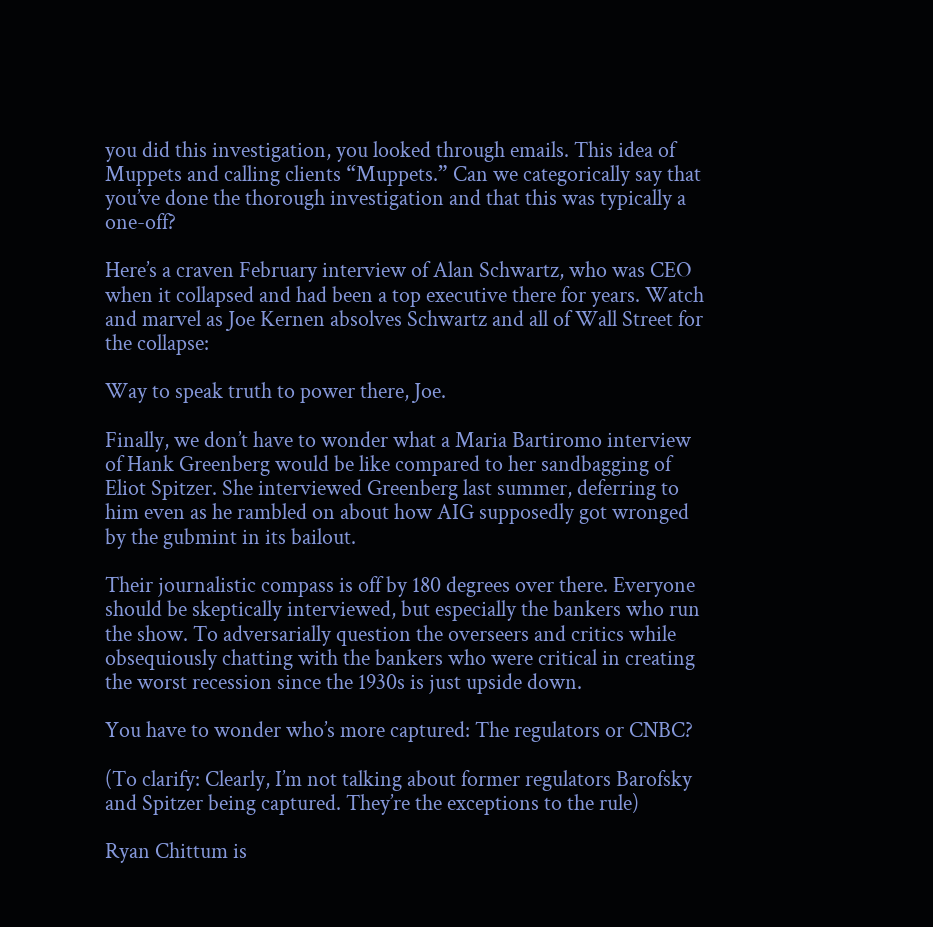you did this investigation, you looked through emails. This idea of Muppets and calling clients “Muppets.” Can we categorically say that you’ve done the thorough investigation and that this was typically a one-off?

Here’s a craven February interview of Alan Schwartz, who was CEO when it collapsed and had been a top executive there for years. Watch and marvel as Joe Kernen absolves Schwartz and all of Wall Street for the collapse:

Way to speak truth to power there, Joe.

Finally, we don’t have to wonder what a Maria Bartiromo interview of Hank Greenberg would be like compared to her sandbagging of Eliot Spitzer. She interviewed Greenberg last summer, deferring to him even as he rambled on about how AIG supposedly got wronged by the gubmint in its bailout.

Their journalistic compass is off by 180 degrees over there. Everyone should be skeptically interviewed, but especially the bankers who run the show. To adversarially question the overseers and critics while obsequiously chatting with the bankers who were critical in creating the worst recession since the 1930s is just upside down.

You have to wonder who’s more captured: The regulators or CNBC?

(To clarify: Clearly, I’m not talking about former regulators Barofsky and Spitzer being captured. They’re the exceptions to the rule)

Ryan Chittum is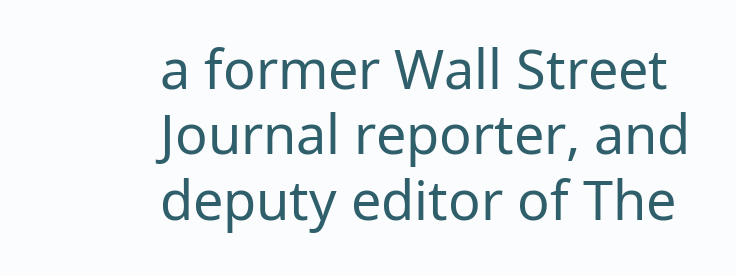a former Wall Street Journal reporter, and deputy editor of The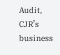Audit, CJR’s business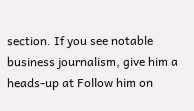section. If you see notable business journalism, give him a heads-up at Follow him on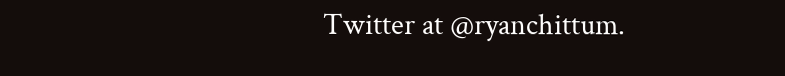Twitter at @ryanchittum.